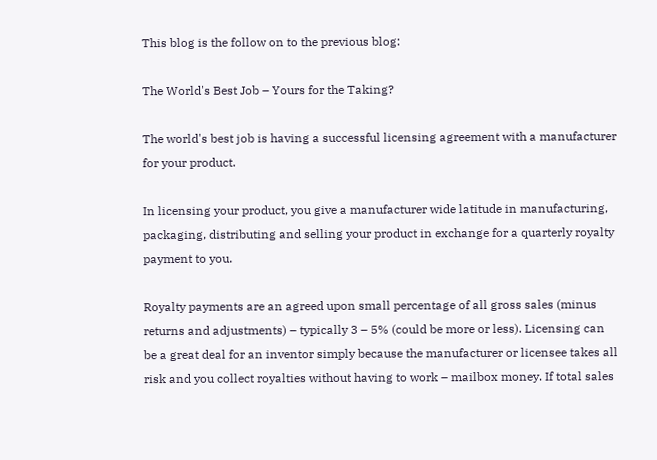This blog is the follow on to the previous blog:

The World's Best Job – Yours for the Taking?

The world's best job is having a successful licensing agreement with a manufacturer for your product.

In licensing your product, you give a manufacturer wide latitude in manufacturing, packaging, distributing and selling your product in exchange for a quarterly royalty payment to you.

Royalty payments are an agreed upon small percentage of all gross sales (minus returns and adjustments) – typically 3 – 5% (could be more or less). Licensing can be a great deal for an inventor simply because the manufacturer or licensee takes all risk and you collect royalties without having to work – mailbox money. If total sales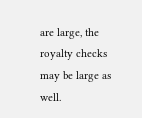are large, the royalty checks may be large as well.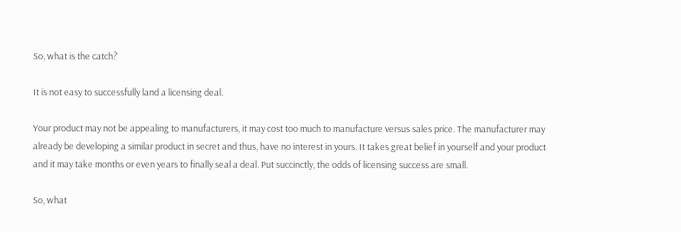So, what is the catch?

It is not easy to successfully land a licensing deal.

Your product may not be appealing to manufacturers, it may cost too much to manufacture versus sales price. The manufacturer may already be developing a similar product in secret and thus, have no interest in yours. It takes great belief in yourself and your product and it may take months or even years to finally seal a deal. Put succinctly, the odds of licensing success are small.

So, what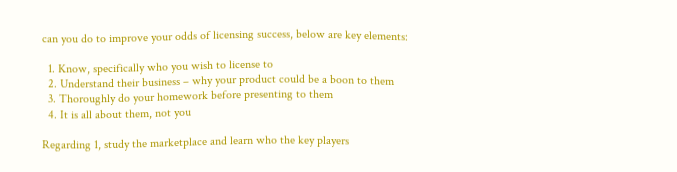can you do to improve your odds of licensing success, below are key elements:

  1. Know, specifically who you wish to license to
  2. Understand their business – why your product could be a boon to them
  3. Thoroughly do your homework before presenting to them
  4. It is all about them, not you

Regarding 1, study the marketplace and learn who the key players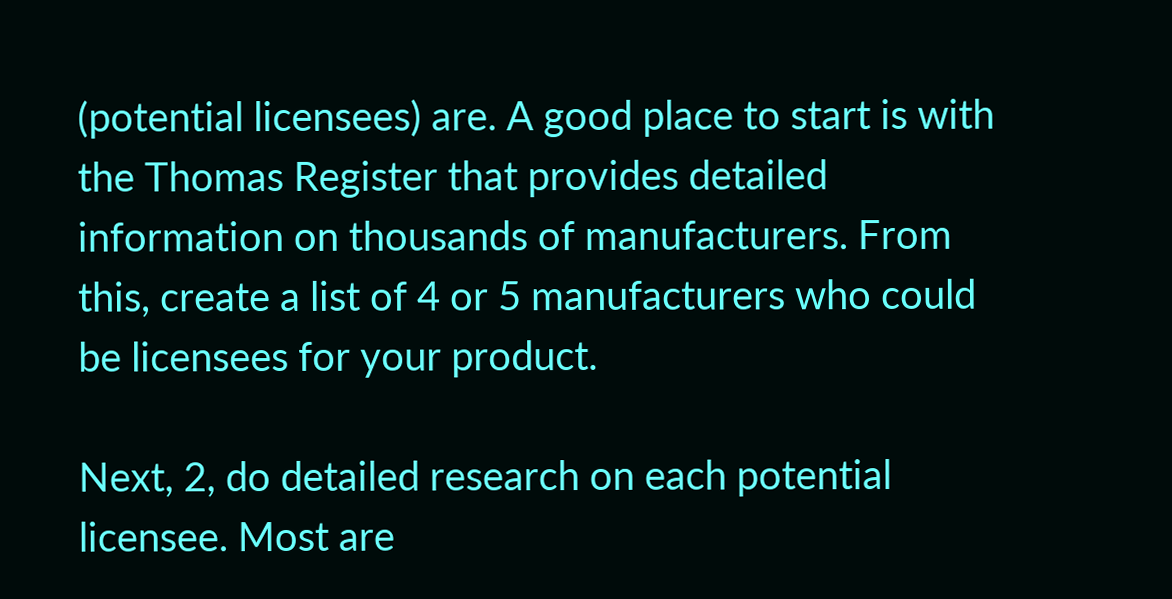(potential licensees) are. A good place to start is with the Thomas Register that provides detailed information on thousands of manufacturers. From this, create a list of 4 or 5 manufacturers who could be licensees for your product.

Next, 2, do detailed research on each potential licensee. Most are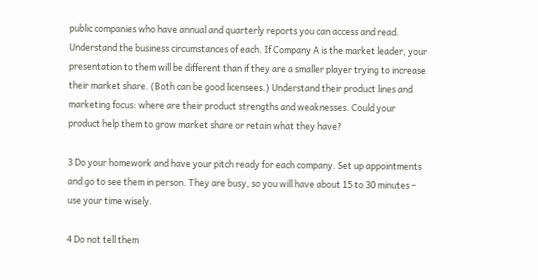public companies who have annual and quarterly reports you can access and read. Understand the business circumstances of each. If Company A is the market leader, your presentation to them will be different than if they are a smaller player trying to increase their market share. (Both can be good licensees.) Understand their product lines and marketing focus: where are their product strengths and weaknesses. Could your product help them to grow market share or retain what they have?

3 Do your homework and have your pitch ready for each company. Set up appointments and go to see them in person. They are busy, so you will have about 15 to 30 minutes – use your time wisely.

4 Do not tell them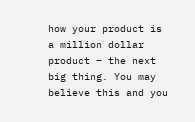how your product is a million dollar product – the next big thing. You may believe this and you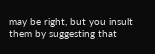may be right, but you insult them by suggesting that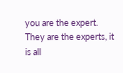you are the expert. They are the experts, it is all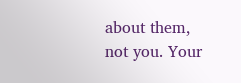about them, not you. Your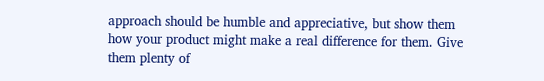approach should be humble and appreciative, but show them how your product might make a real difference for them. Give them plenty of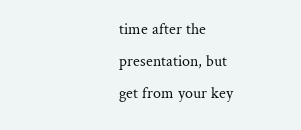time after the presentation, but get from your key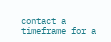contact a timeframe for a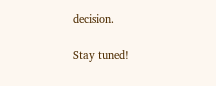decision.

Stay tuned!